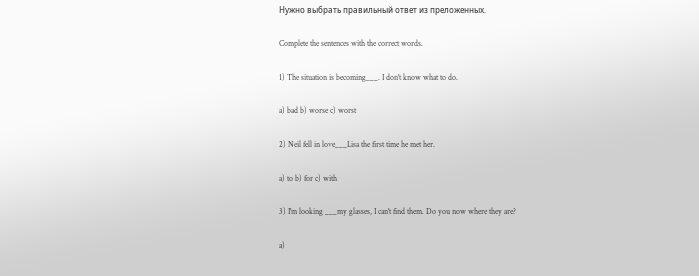Нужно выбрать правильный ответ из преложенных.

Complete the sentences with the correct words.

1) The situation is becoming___. I don't know what to do.

a) bad b) worse c) worst

2) Neil fell in love___Lisa the first time he met her.

a) to b) for c) with

3) I'm looking ___my glasses, I can't find them. Do you now where they are?

a)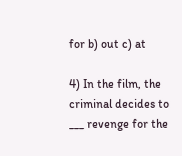for b) out c) at

4) In the film, the criminal decides to ___ revenge for the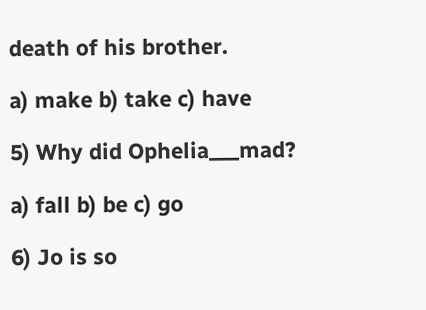death of his brother.

a) make b) take c) have

5) Why did Ophelia___mad?

a) fall b) be c) go

6) Jo is so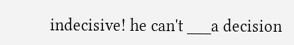indecisive! he can't ___a decision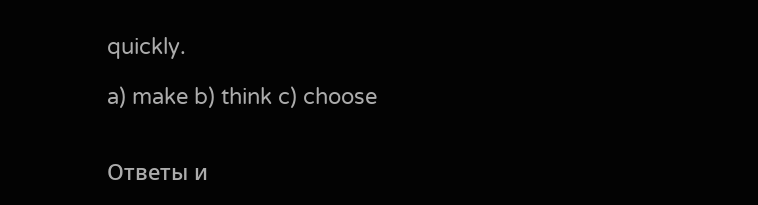quickly.

a) make b) think c) choose


Ответы и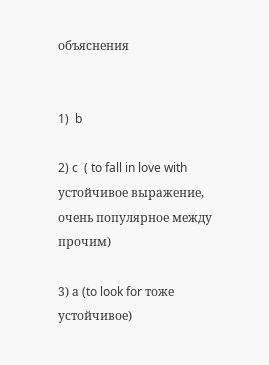объяснения


1)  b

2) c  ( to fall in love with устойчивое выражение, очень популярное между прочим)

3) а (to look for тоже устойчивое)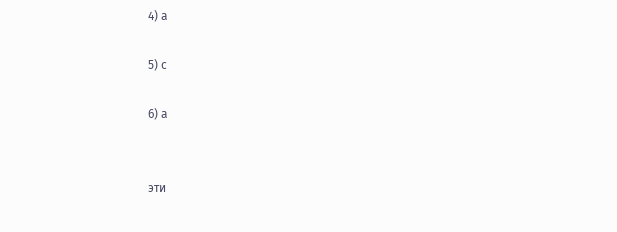4) а

5) с

6) а


эти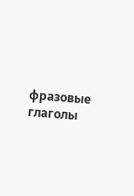фразовые глаголы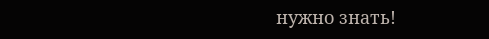нужно знать!